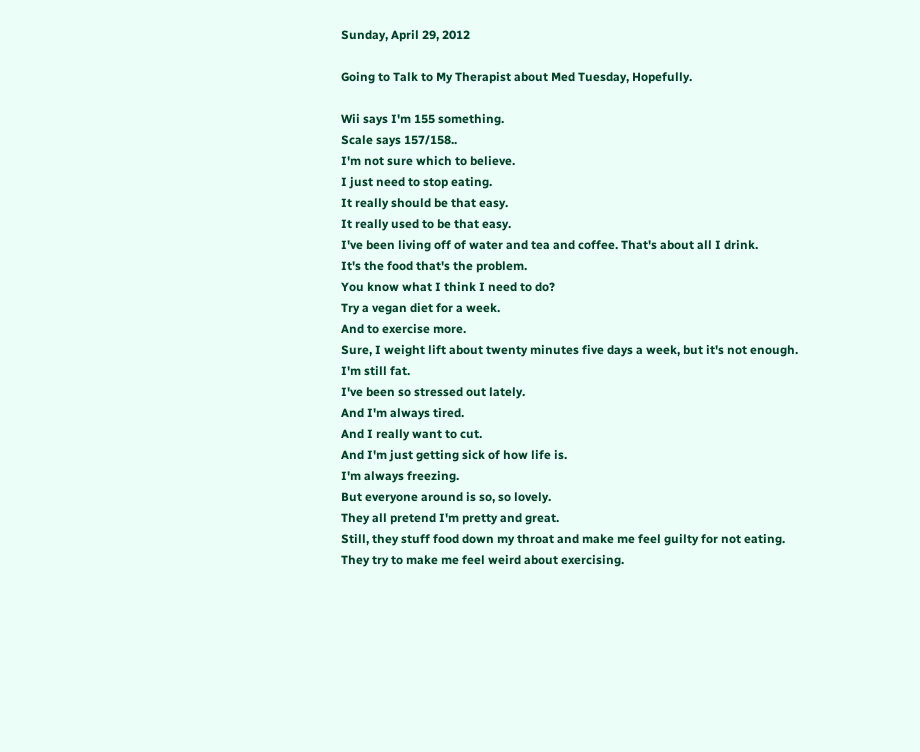Sunday, April 29, 2012

Going to Talk to My Therapist about Med Tuesday, Hopefully.

Wii says I'm 155 something.
Scale says 157/158..
I'm not sure which to believe.
I just need to stop eating.
It really should be that easy.
It really used to be that easy.
I've been living off of water and tea and coffee. That's about all I drink.
It's the food that's the problem.
You know what I think I need to do?
Try a vegan diet for a week.
And to exercise more.
Sure, I weight lift about twenty minutes five days a week, but it's not enough.
I'm still fat.
I've been so stressed out lately.
And I'm always tired.
And I really want to cut.
And I'm just getting sick of how life is.
I'm always freezing.
But everyone around is so, so lovely.
They all pretend I'm pretty and great.
Still, they stuff food down my throat and make me feel guilty for not eating.
They try to make me feel weird about exercising.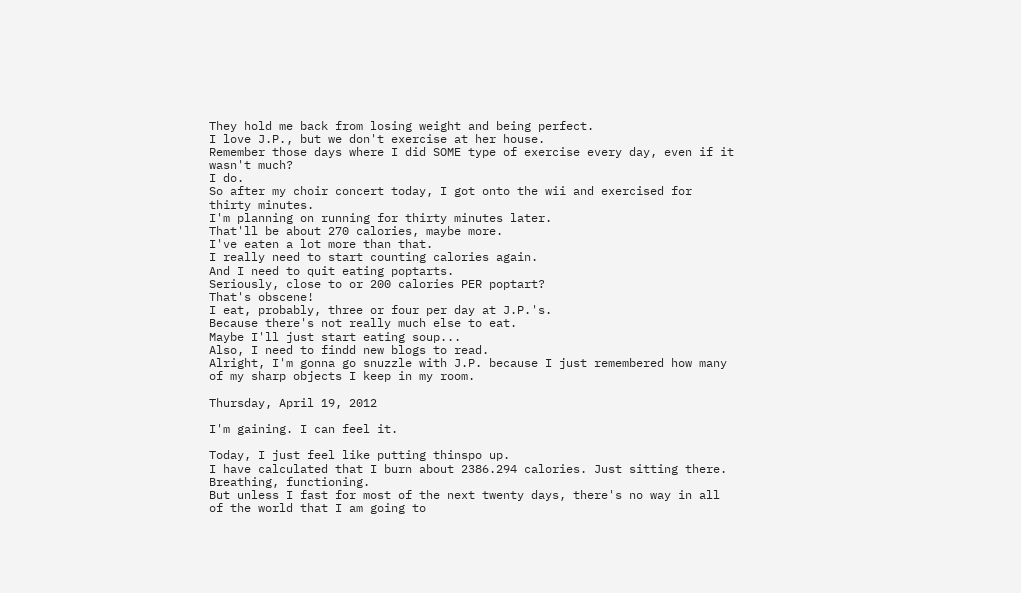They hold me back from losing weight and being perfect.
I love J.P., but we don't exercise at her house.
Remember those days where I did SOME type of exercise every day, even if it wasn't much?
I do.
So after my choir concert today, I got onto the wii and exercised for thirty minutes.
I'm planning on running for thirty minutes later.
That'll be about 270 calories, maybe more.
I've eaten a lot more than that.
I really need to start counting calories again.
And I need to quit eating poptarts.
Seriously, close to or 200 calories PER poptart?
That's obscene!
I eat, probably, three or four per day at J.P.'s.
Because there's not really much else to eat.
Maybe I'll just start eating soup...
Also, I need to findd new blogs to read.
Alright, I'm gonna go snuzzle with J.P. because I just remembered how many of my sharp objects I keep in my room.

Thursday, April 19, 2012

I'm gaining. I can feel it.

Today, I just feel like putting thinspo up.
I have calculated that I burn about 2386.294 calories. Just sitting there.
Breathing, functioning.
But unless I fast for most of the next twenty days, there's no way in all of the world that I am going to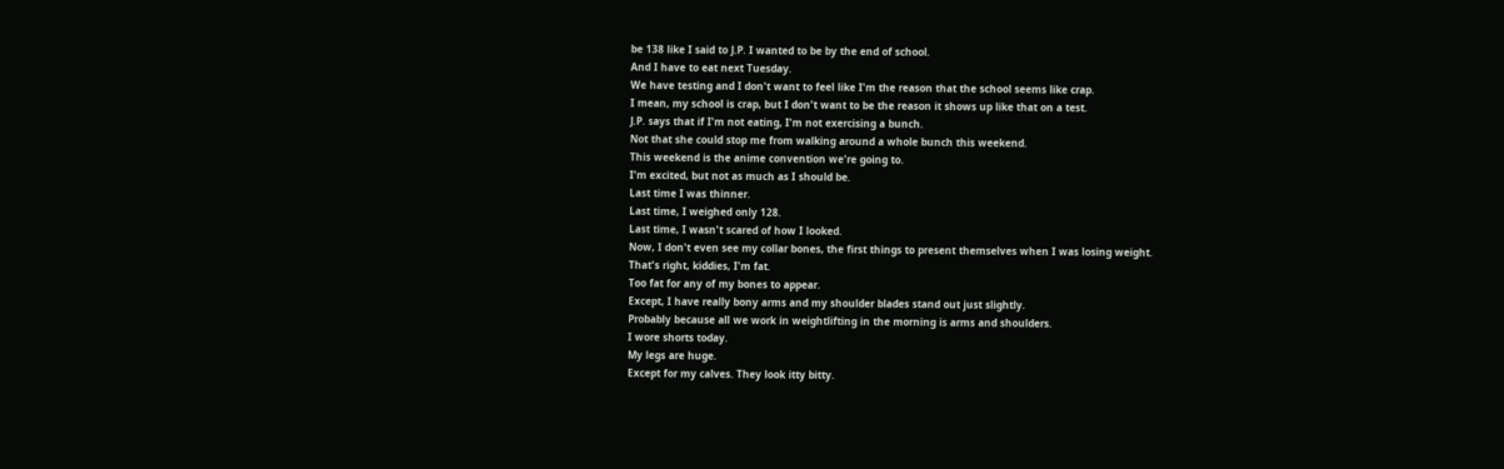be 138 like I said to J.P. I wanted to be by the end of school.
And I have to eat next Tuesday.
We have testing and I don't want to feel like I'm the reason that the school seems like crap.
I mean, my school is crap, but I don't want to be the reason it shows up like that on a test.
J.P. says that if I'm not eating, I'm not exercising a bunch.
Not that she could stop me from walking around a whole bunch this weekend.
This weekend is the anime convention we're going to.
I'm excited, but not as much as I should be.
Last time I was thinner.
Last time, I weighed only 128.
Last time, I wasn't scared of how I looked.
Now, I don't even see my collar bones, the first things to present themselves when I was losing weight.
That's right, kiddies, I'm fat.
Too fat for any of my bones to appear.
Except, I have really bony arms and my shoulder blades stand out just slightly.
Probably because all we work in weightlifting in the morning is arms and shoulders.
I wore shorts today.
My legs are huge.
Except for my calves. They look itty bitty.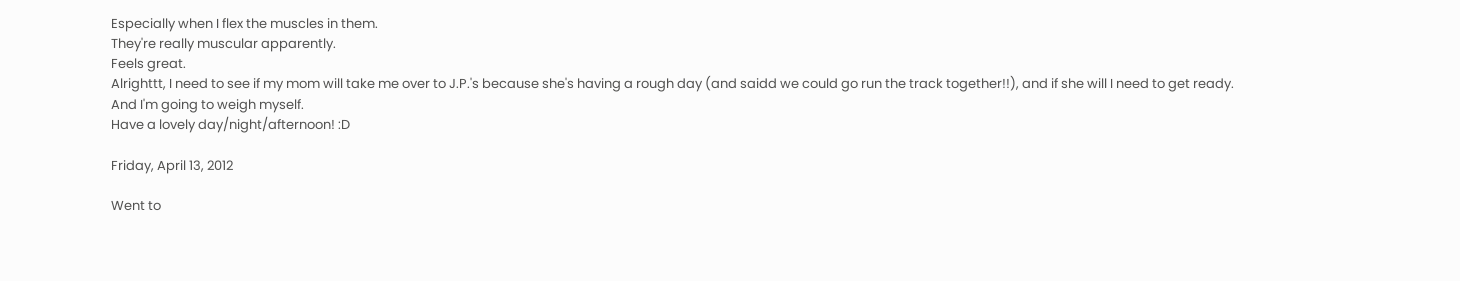Especially when I flex the muscles in them.
They're really muscular apparently.
Feels great.
Alrighttt, I need to see if my mom will take me over to J.P.'s because she's having a rough day (and saidd we could go run the track together!!), and if she will I need to get ready.
And I'm going to weigh myself.
Have a lovely day/night/afternoon! :D

Friday, April 13, 2012

Went to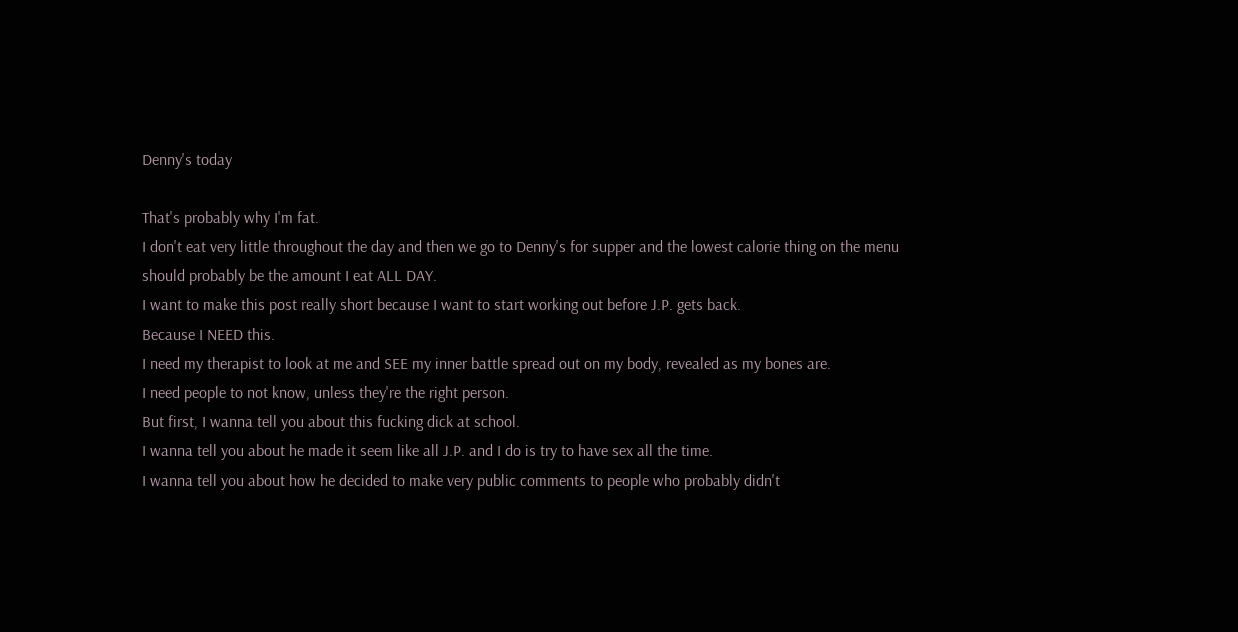Denny's today

That's probably why I'm fat.
I don't eat very little throughout the day and then we go to Denny's for supper and the lowest calorie thing on the menu should probably be the amount I eat ALL DAY.
I want to make this post really short because I want to start working out before J.P. gets back.
Because I NEED this.
I need my therapist to look at me and SEE my inner battle spread out on my body, revealed as my bones are.
I need people to not know, unless they're the right person.
But first, I wanna tell you about this fucking dick at school.
I wanna tell you about he made it seem like all J.P. and I do is try to have sex all the time.
I wanna tell you about how he decided to make very public comments to people who probably didn't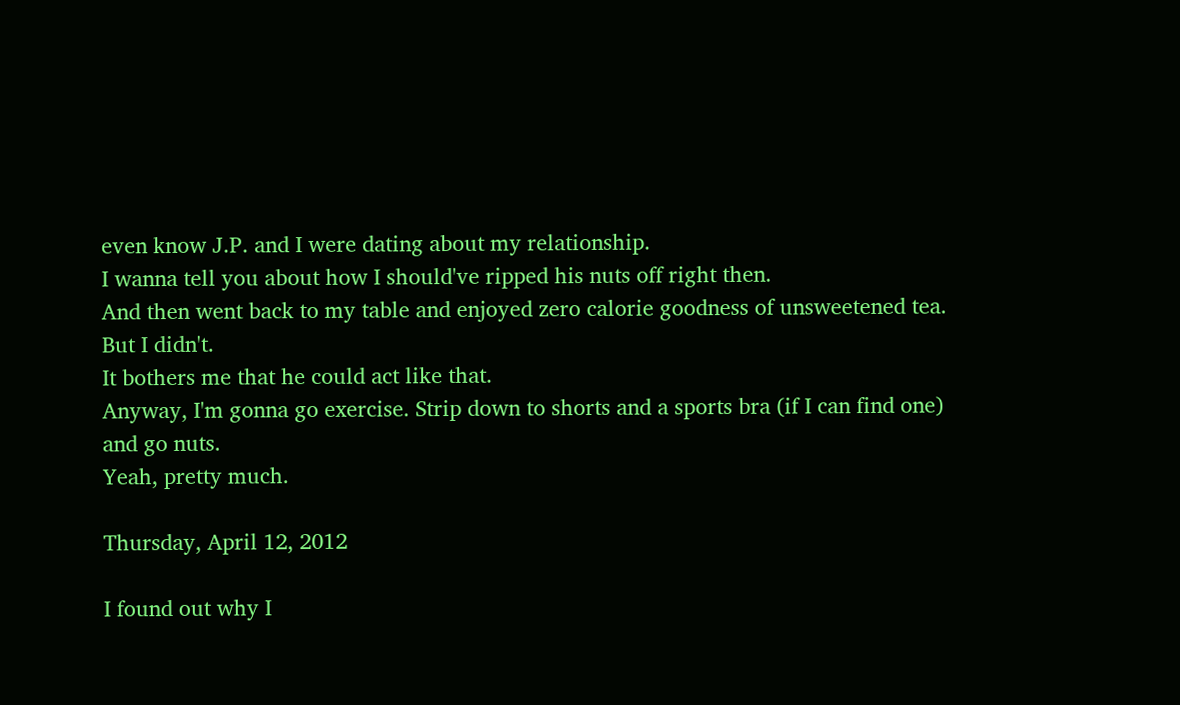even know J.P. and I were dating about my relationship.
I wanna tell you about how I should've ripped his nuts off right then.
And then went back to my table and enjoyed zero calorie goodness of unsweetened tea.
But I didn't.
It bothers me that he could act like that.
Anyway, I'm gonna go exercise. Strip down to shorts and a sports bra (if I can find one) and go nuts.
Yeah, pretty much.

Thursday, April 12, 2012

I found out why I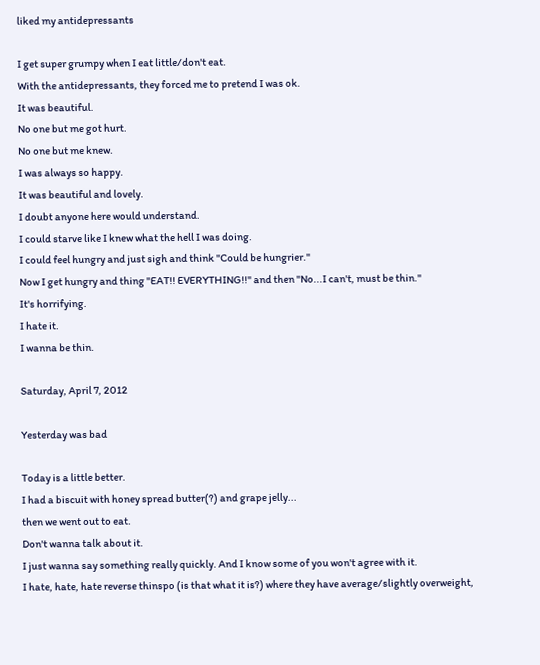liked my antidepressants

I get super grumpy when I eat little/don't eat.
With the antidepressants, they forced me to pretend I was ok.
It was beautiful.
No one but me got hurt.
No one but me knew.
I was always so happy.
It was beautiful and lovely.
I doubt anyone here would understand.
I could starve like I knew what the hell I was doing.
I could feel hungry and just sigh and think "Could be hungrier."
Now I get hungry and thing "EAT!! EVERYTHING!!" and then "No...I can't, must be thin."
It's horrifying.
I hate it.
I wanna be thin.

Saturday, April 7, 2012

Yesterday was bad

Today is a little better.
I had a biscuit with honey spread butter(?) and grape jelly...
then we went out to eat.
Don't wanna talk about it.
I just wanna say something really quickly. And I know some of you won't agree with it.
I hate, hate, hate reverse thinspo (is that what it is?) where they have average/slightly overweight,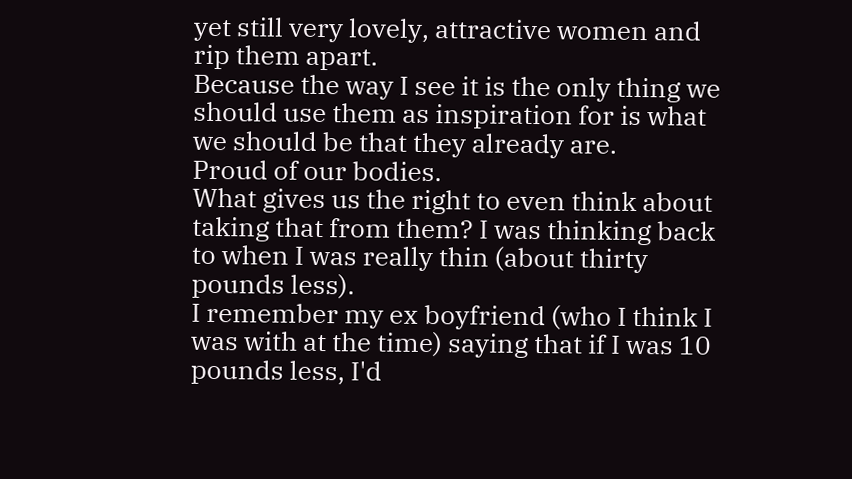yet still very lovely, attractive women and rip them apart.
Because the way I see it is the only thing we should use them as inspiration for is what we should be that they already are.
Proud of our bodies.
What gives us the right to even think about taking that from them? I was thinking back to when I was really thin (about thirty pounds less).
I remember my ex boyfriend (who I think I was with at the time) saying that if I was 10 pounds less, I'd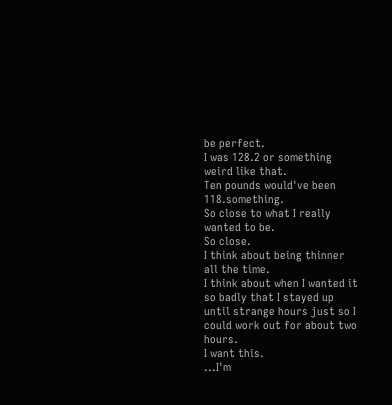be perfect.
I was 128.2 or something weird like that.
Ten pounds would've been 118.something.
So close to what I really wanted to be.
So close.
I think about being thinner all the time.
I think about when I wanted it so badly that I stayed up until strange hours just so I could work out for about two hours.
I want this.
...I'm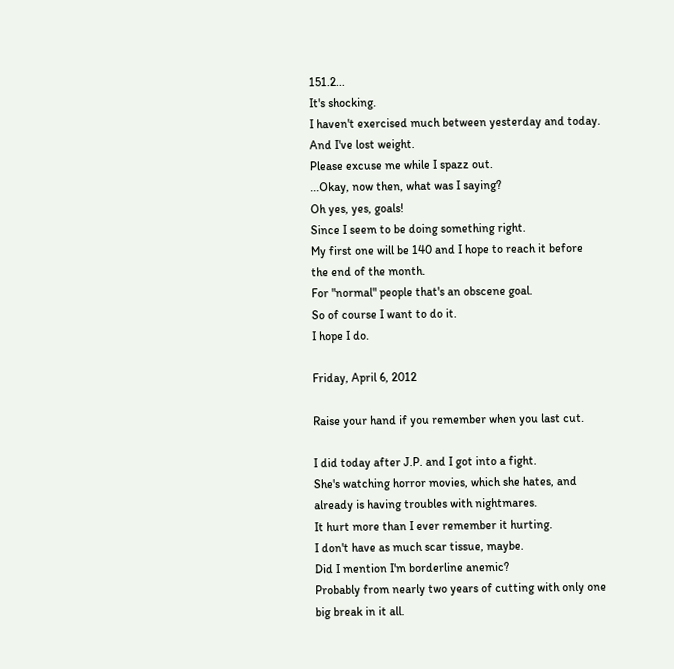151.2...
It's shocking.
I haven't exercised much between yesterday and today.
And I've lost weight.
Please excuse me while I spazz out.
...Okay, now then, what was I saying?
Oh yes, yes, goals!
Since I seem to be doing something right.
My first one will be 140 and I hope to reach it before the end of the month.
For "normal" people that's an obscene goal.
So of course I want to do it.
I hope I do.

Friday, April 6, 2012

Raise your hand if you remember when you last cut.

I did today after J.P. and I got into a fight.
She's watching horror movies, which she hates, and already is having troubles with nightmares.
It hurt more than I ever remember it hurting.
I don't have as much scar tissue, maybe.
Did I mention I'm borderline anemic?
Probably from nearly two years of cutting with only one big break in it all.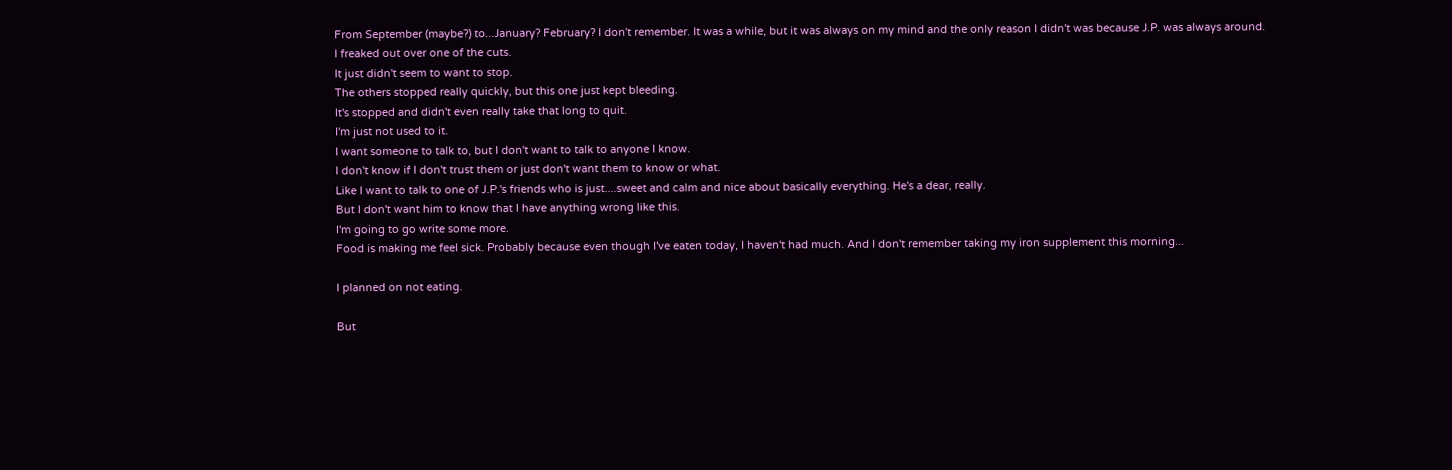From September (maybe?) to...January? February? I don't remember. It was a while, but it was always on my mind and the only reason I didn't was because J.P. was always around.
I freaked out over one of the cuts.
It just didn't seem to want to stop.
The others stopped really quickly, but this one just kept bleeding.
It's stopped and didn't even really take that long to quit.
I'm just not used to it.
I want someone to talk to, but I don't want to talk to anyone I know.
I don't know if I don't trust them or just don't want them to know or what.
Like I want to talk to one of J.P.'s friends who is just....sweet and calm and nice about basically everything. He's a dear, really.
But I don't want him to know that I have anything wrong like this.
I'm going to go write some more.
Food is making me feel sick. Probably because even though I've eaten today, I haven't had much. And I don't remember taking my iron supplement this morning...

I planned on not eating.

But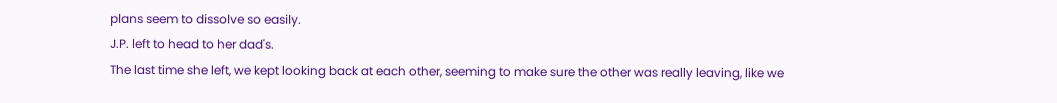plans seem to dissolve so easily.
J.P. left to head to her dad's.
The last time she left, we kept looking back at each other, seeming to make sure the other was really leaving, like we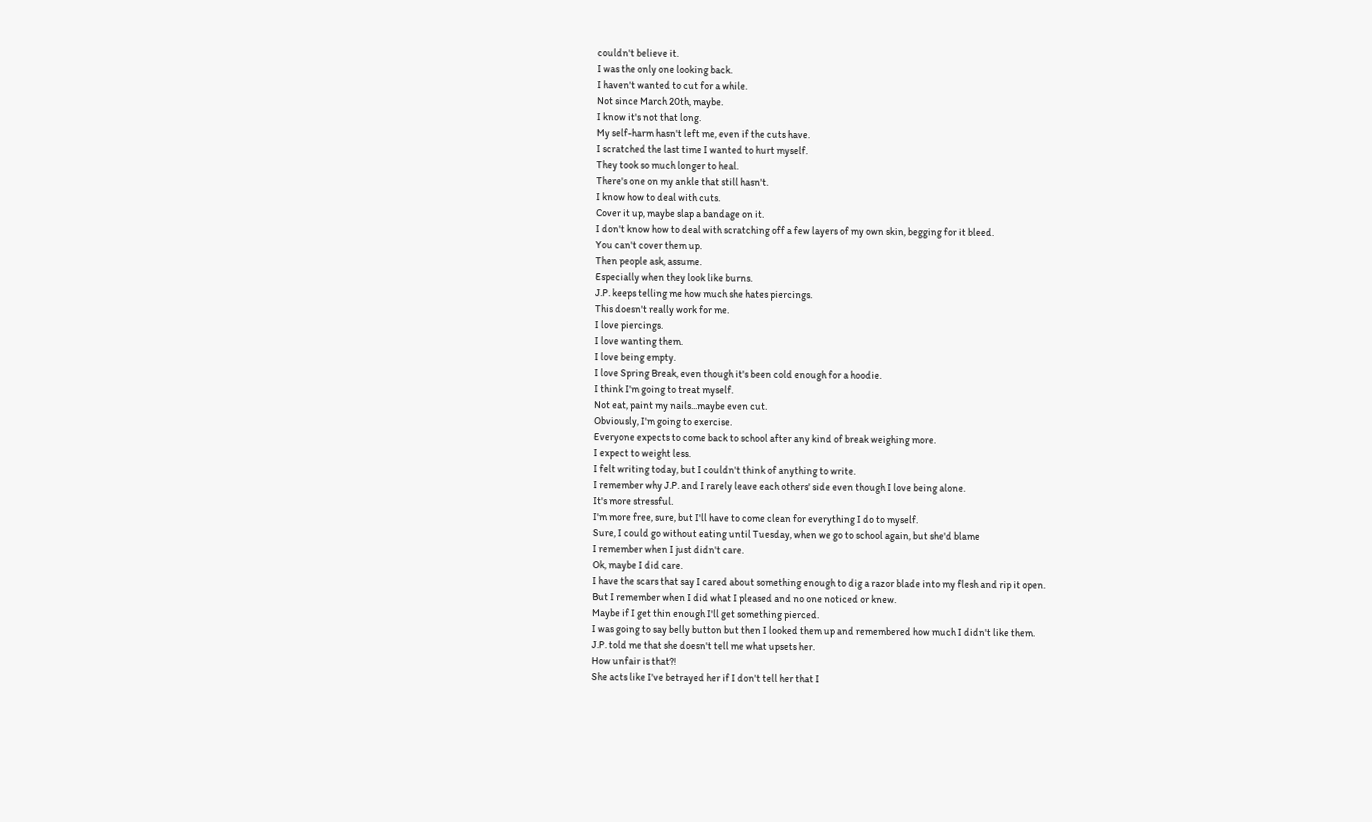couldn't believe it.
I was the only one looking back.
I haven't wanted to cut for a while.
Not since March 20th, maybe.
I know it's not that long.
My self-harm hasn't left me, even if the cuts have.
I scratched the last time I wanted to hurt myself.
They took so much longer to heal.
There's one on my ankle that still hasn't.
I know how to deal with cuts.
Cover it up, maybe slap a bandage on it.
I don't know how to deal with scratching off a few layers of my own skin, begging for it bleed.
You can't cover them up.
Then people ask, assume.
Especially when they look like burns.
J.P. keeps telling me how much she hates piercings.
This doesn't really work for me.
I love piercings.
I love wanting them.
I love being empty.
I love Spring Break, even though it's been cold enough for a hoodie.
I think I'm going to treat myself.
Not eat, paint my nails...maybe even cut.
Obviously, I'm going to exercise.
Everyone expects to come back to school after any kind of break weighing more.
I expect to weight less.
I felt writing today, but I couldn't think of anything to write.
I remember why J.P. and I rarely leave each others' side even though I love being alone.
It's more stressful.
I'm more free, sure, but I'll have to come clean for everything I do to myself.
Sure, I could go without eating until Tuesday, when we go to school again, but she'd blame
I remember when I just didn't care.
Ok, maybe I did care.
I have the scars that say I cared about something enough to dig a razor blade into my flesh and rip it open.
But I remember when I did what I pleased and no one noticed or knew.
Maybe if I get thin enough I'll get something pierced.
I was going to say belly button but then I looked them up and remembered how much I didn't like them.
J.P. told me that she doesn't tell me what upsets her.
How unfair is that?!
She acts like I've betrayed her if I don't tell her that I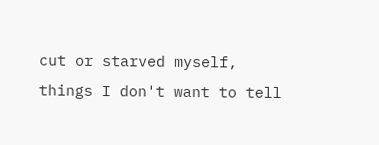cut or starved myself, things I don't want to tell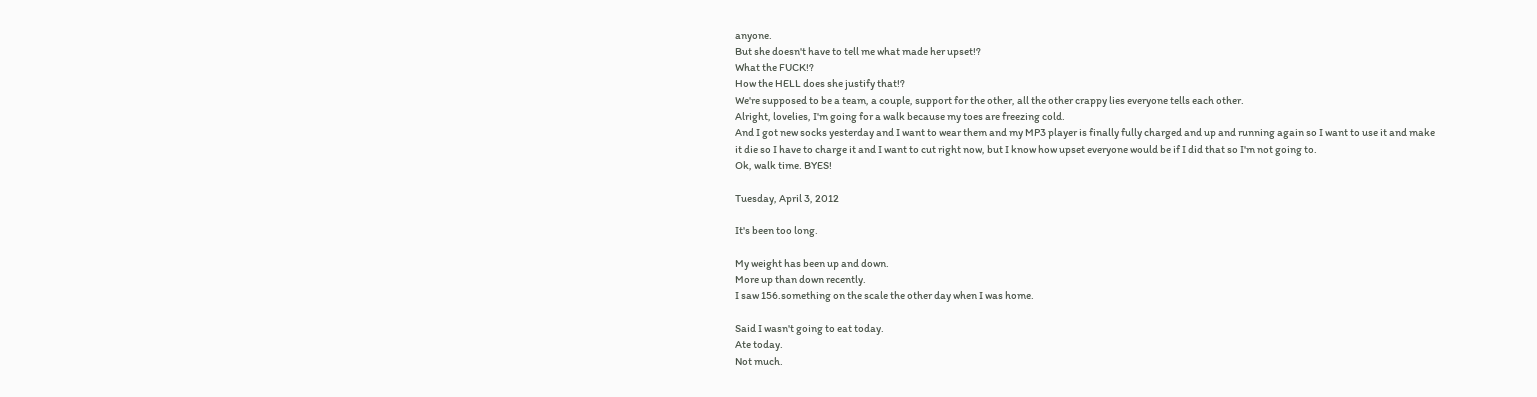anyone.
But she doesn't have to tell me what made her upset!?
What the FUCK!?
How the HELL does she justify that!?
We're supposed to be a team, a couple, support for the other, all the other crappy lies everyone tells each other.
Alright, lovelies, I'm going for a walk because my toes are freezing cold.
And I got new socks yesterday and I want to wear them and my MP3 player is finally fully charged and up and running again so I want to use it and make it die so I have to charge it and I want to cut right now, but I know how upset everyone would be if I did that so I'm not going to.
Ok, walk time. BYES!

Tuesday, April 3, 2012

It's been too long.

My weight has been up and down.
More up than down recently.
I saw 156.something on the scale the other day when I was home.

Said I wasn't going to eat today.
Ate today.
Not much.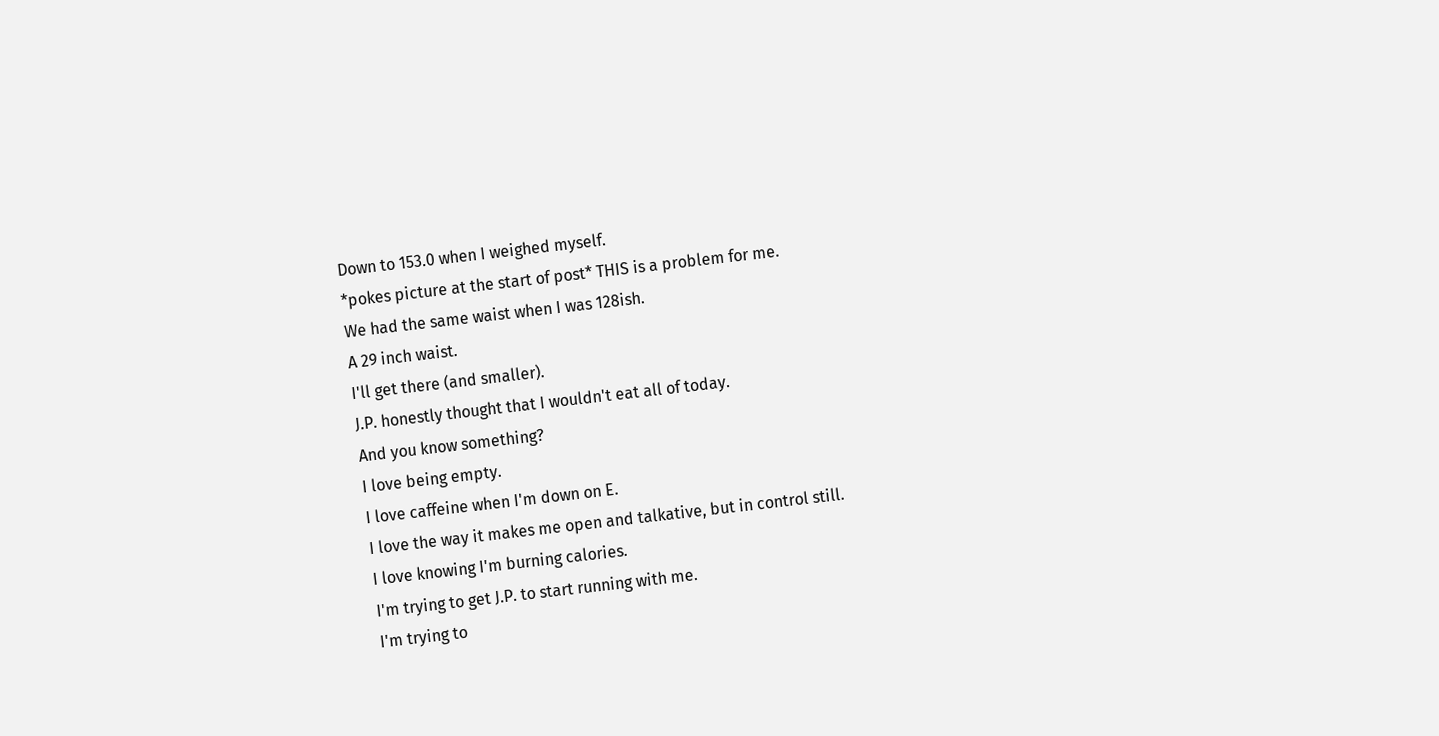Down to 153.0 when I weighed myself.
*pokes picture at the start of post* THIS is a problem for me.
We had the same waist when I was 128ish.
A 29 inch waist.
I'll get there (and smaller).
J.P. honestly thought that I wouldn't eat all of today.
And you know something?
I love being empty.
I love caffeine when I'm down on E.
I love the way it makes me open and talkative, but in control still.
I love knowing I'm burning calories.
I'm trying to get J.P. to start running with me.
I'm trying to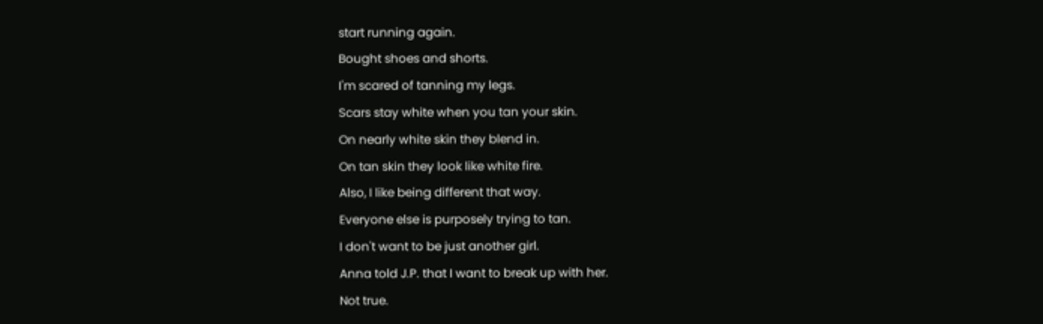start running again.
Bought shoes and shorts.
I'm scared of tanning my legs.
Scars stay white when you tan your skin.
On nearly white skin they blend in.
On tan skin they look like white fire.
Also, I like being different that way.
Everyone else is purposely trying to tan.
I don't want to be just another girl.
Anna told J.P. that I want to break up with her.
Not true.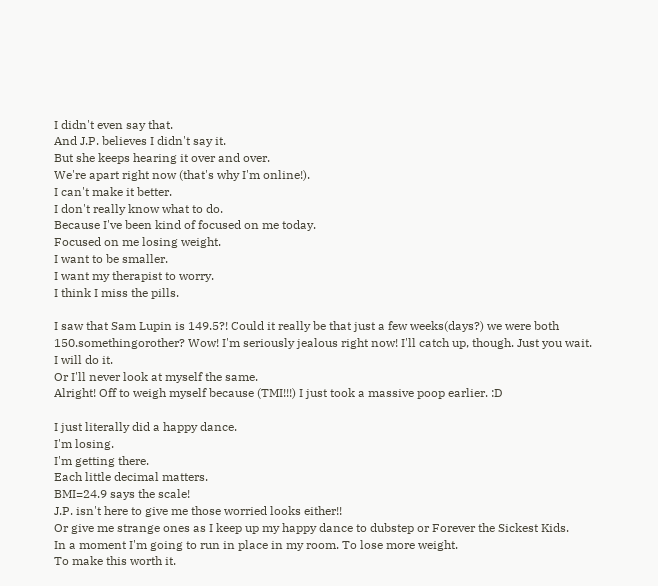I didn't even say that.
And J.P. believes I didn't say it.
But she keeps hearing it over and over.
We're apart right now (that's why I'm online!).
I can't make it better.
I don't really know what to do.
Because I've been kind of focused on me today.
Focused on me losing weight.
I want to be smaller.
I want my therapist to worry.
I think I miss the pills.

I saw that Sam Lupin is 149.5?! Could it really be that just a few weeks(days?) we were both 150.somethingorother? Wow! I'm seriously jealous right now! I'll catch up, though. Just you wait.
I will do it.
Or I'll never look at myself the same.
Alright! Off to weigh myself because (TMI!!!) I just took a massive poop earlier. :D

I just literally did a happy dance.
I'm losing.
I'm getting there.
Each little decimal matters.
BMI=24.9 says the scale!
J.P. isn't here to give me those worried looks either!!
Or give me strange ones as I keep up my happy dance to dubstep or Forever the Sickest Kids.
In a moment I'm going to run in place in my room. To lose more weight.
To make this worth it.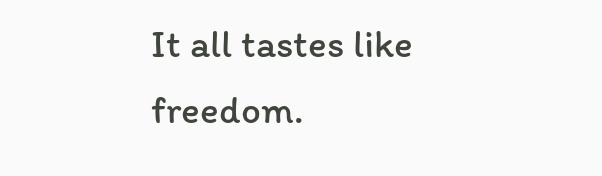It all tastes like freedom.